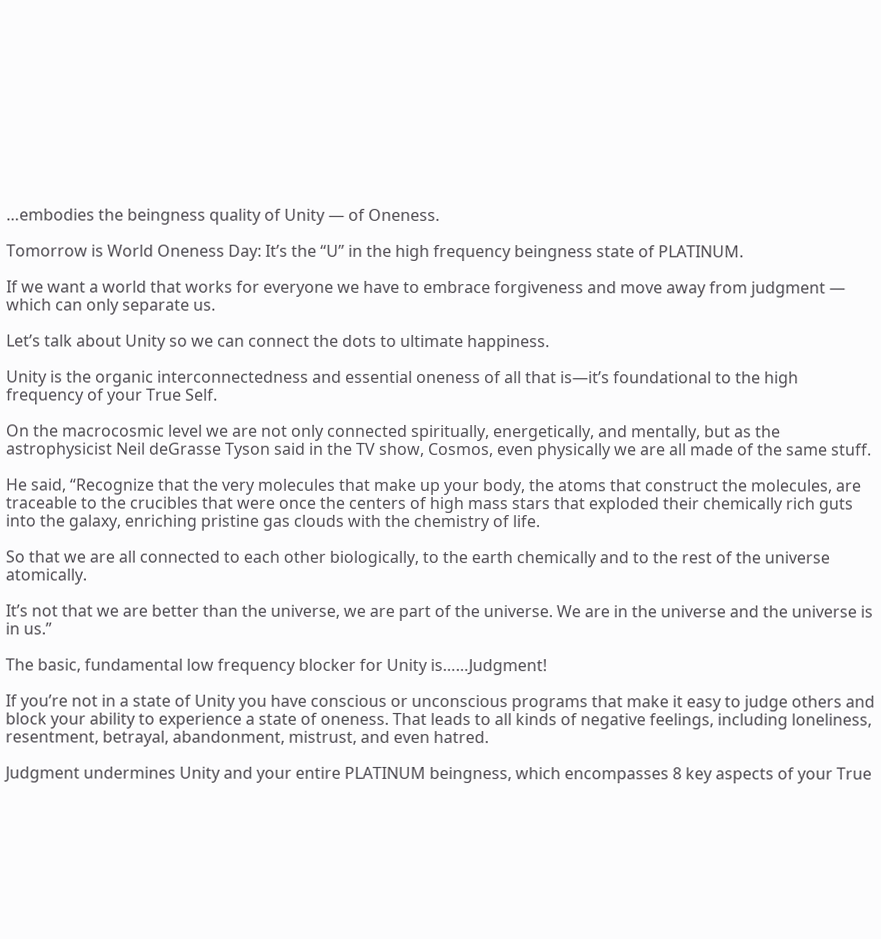…embodies the beingness quality of Unity — of Oneness.

Tomorrow is World Oneness Day: It’s the “U” in the high frequency beingness state of PLATINUM.

If we want a world that works for everyone we have to embrace forgiveness and move away from judgment — which can only separate us.

Let’s talk about Unity so we can connect the dots to ultimate happiness.

Unity is the organic interconnectedness and essential oneness of all that is—it’s foundational to the high frequency of your True Self.

On the macrocosmic level we are not only connected spiritually, energetically, and mentally, but as the astrophysicist Neil deGrasse Tyson said in the TV show, Cosmos, even physically we are all made of the same stuff.

He said, “Recognize that the very molecules that make up your body, the atoms that construct the molecules, are traceable to the crucibles that were once the centers of high mass stars that exploded their chemically rich guts into the galaxy, enriching pristine gas clouds with the chemistry of life.

So that we are all connected to each other biologically, to the earth chemically and to the rest of the universe atomically.

It’s not that we are better than the universe, we are part of the universe. We are in the universe and the universe is in us.”

The basic, fundamental low frequency blocker for Unity is……Judgment!

If you’re not in a state of Unity you have conscious or unconscious programs that make it easy to judge others and block your ability to experience a state of oneness. That leads to all kinds of negative feelings, including loneliness, resentment, betrayal, abandonment, mistrust, and even hatred.

Judgment undermines Unity and your entire PLATINUM beingness, which encompasses 8 key aspects of your True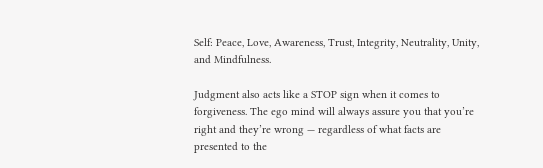Self: Peace, Love, Awareness, Trust, Integrity, Neutrality, Unity, and Mindfulness.

Judgment also acts like a STOP sign when it comes to forgiveness. The ego mind will always assure you that you’re right and they’re wrong — regardless of what facts are presented to the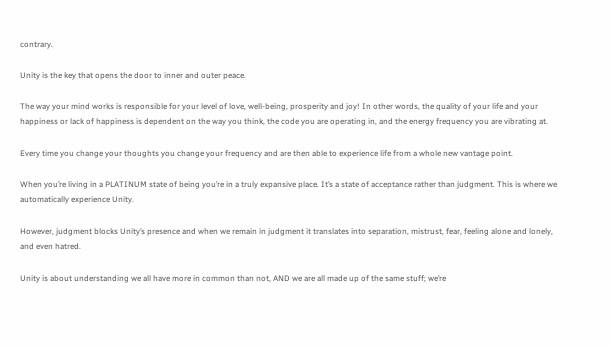contrary.

Unity is the key that opens the door to inner and outer peace.

The way your mind works is responsible for your level of love, well-being, prosperity and joy! In other words, the quality of your life and your happiness or lack of happiness is dependent on the way you think, the code you are operating in, and the energy frequency you are vibrating at.

Every time you change your thoughts you change your frequency and are then able to experience life from a whole new vantage point.

When you’re living in a PLATINUM state of being you’re in a truly expansive place. It’s a state of acceptance rather than judgment. This is where we automatically experience Unity.

However, judgment blocks Unity’s presence and when we remain in judgment it translates into separation, mistrust, fear, feeling alone and lonely, and even hatred.

Unity is about understanding we all have more in common than not, AND we are all made up of the same stuff; we’re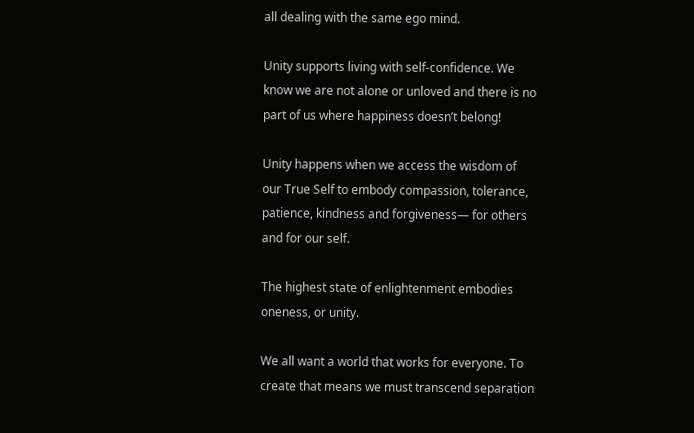all dealing with the same ego mind.

Unity supports living with self-confidence. We know we are not alone or unloved and there is no part of us where happiness doesn’t belong!

Unity happens when we access the wisdom of our True Self to embody compassion, tolerance, patience, kindness and forgiveness— for others and for our self.

The highest state of enlightenment embodies oneness, or unity.

We all want a world that works for everyone. To create that means we must transcend separation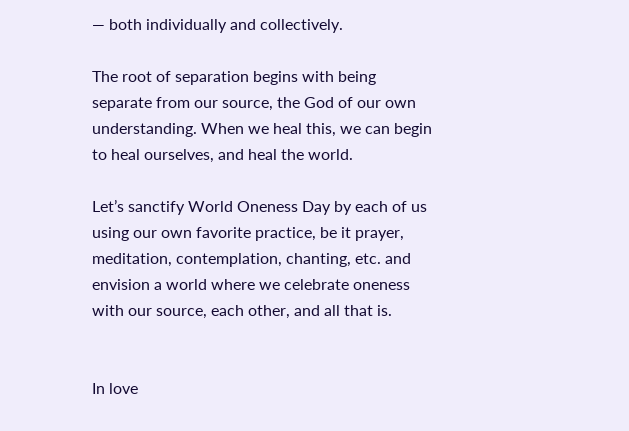— both individually and collectively.

The root of separation begins with being separate from our source, the God of our own understanding. When we heal this, we can begin to heal ourselves, and heal the world.

Let’s sanctify World Oneness Day by each of us using our own favorite practice, be it prayer, meditation, contemplation, chanting, etc. and envision a world where we celebrate oneness with our source, each other, and all that is.


In love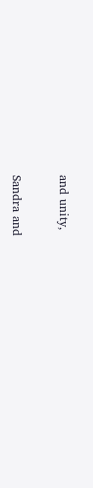and unity,

Sandra and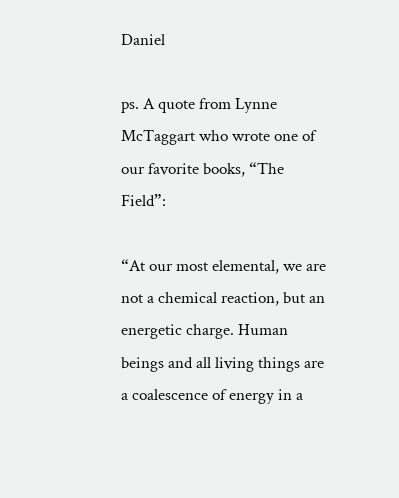Daniel

ps. A quote from Lynne McTaggart who wrote one of our favorite books, “The Field”:

“At our most elemental, we are not a chemical reaction, but an energetic charge. Human beings and all living things are a coalescence of energy in a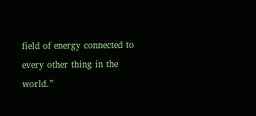field of energy connected to every other thing in the world.”